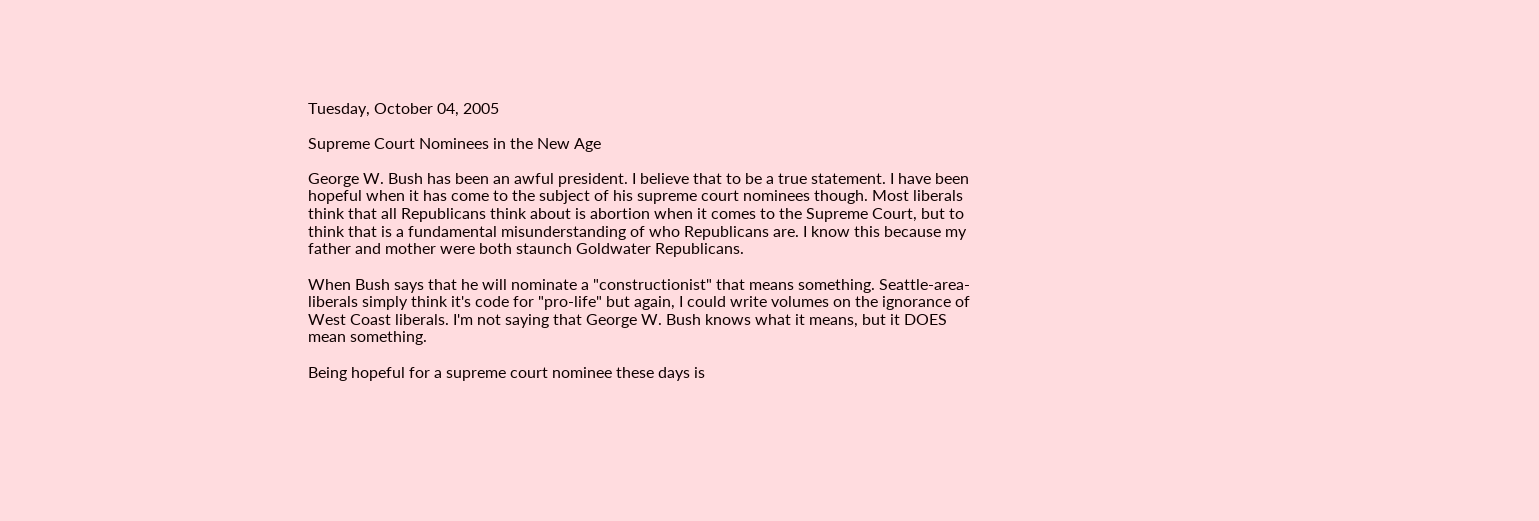Tuesday, October 04, 2005

Supreme Court Nominees in the New Age

George W. Bush has been an awful president. I believe that to be a true statement. I have been hopeful when it has come to the subject of his supreme court nominees though. Most liberals think that all Republicans think about is abortion when it comes to the Supreme Court, but to think that is a fundamental misunderstanding of who Republicans are. I know this because my father and mother were both staunch Goldwater Republicans.

When Bush says that he will nominate a "constructionist" that means something. Seattle-area-liberals simply think it's code for "pro-life" but again, I could write volumes on the ignorance of West Coast liberals. I'm not saying that George W. Bush knows what it means, but it DOES mean something.

Being hopeful for a supreme court nominee these days is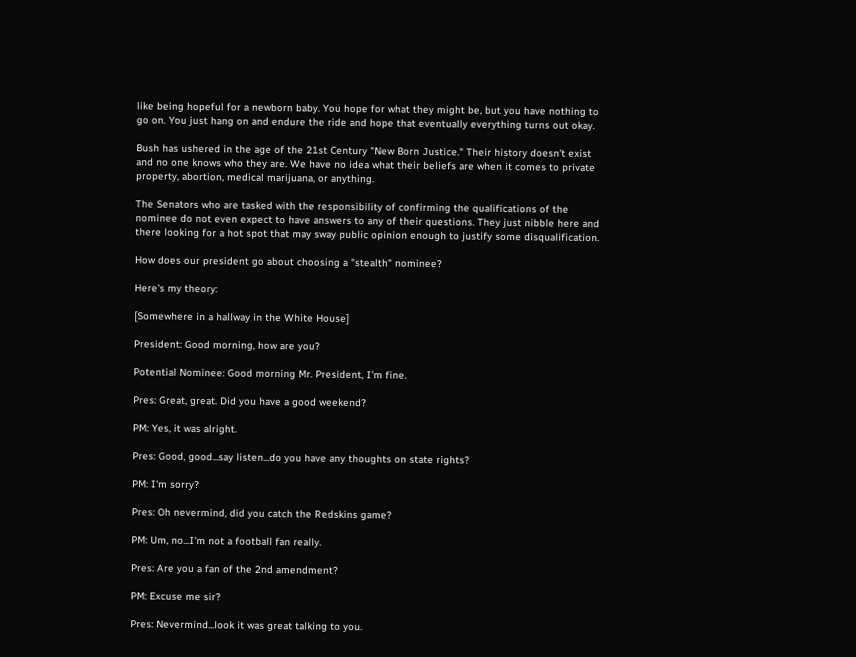like being hopeful for a newborn baby. You hope for what they might be, but you have nothing to go on. You just hang on and endure the ride and hope that eventually everything turns out okay.

Bush has ushered in the age of the 21st Century "New Born Justice." Their history doesn't exist and no one knows who they are. We have no idea what their beliefs are when it comes to private property, abortion, medical marijuana, or anything.

The Senators who are tasked with the responsibility of confirming the qualifications of the nominee do not even expect to have answers to any of their questions. They just nibble here and there looking for a hot spot that may sway public opinion enough to justify some disqualification.

How does our president go about choosing a "stealth" nominee?

Here's my theory:

[Somewhere in a hallway in the White House]

President: Good morning, how are you?

Potential Nominee: Good morning Mr. President, I'm fine.

Pres: Great, great. Did you have a good weekend?

PM: Yes, it was alright.

Pres: Good, good...say listen...do you have any thoughts on state rights?

PM: I'm sorry?

Pres: Oh nevermind, did you catch the Redskins game?

PM: Um, no...I'm not a football fan really.

Pres: Are you a fan of the 2nd amendment?

PM: Excuse me sir?

Pres: Nevermind...look it was great talking to you.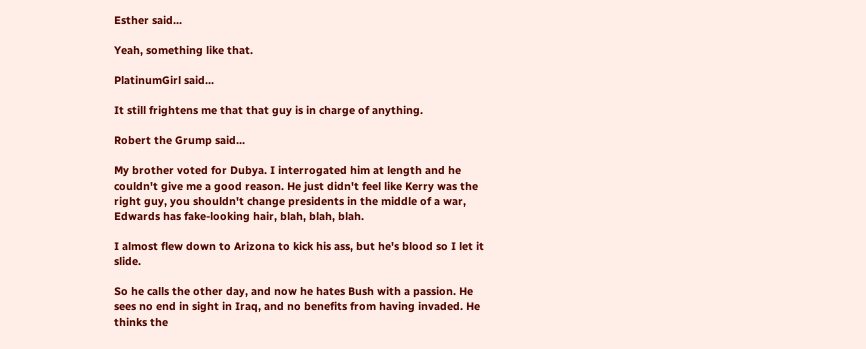Esther said...

Yeah, something like that.

PlatinumGirl said...

It still frightens me that that guy is in charge of anything.

Robert the Grump said...

My brother voted for Dubya. I interrogated him at length and he couldn't give me a good reason. He just didn't feel like Kerry was the right guy, you shouldn't change presidents in the middle of a war, Edwards has fake-looking hair, blah, blah, blah.

I almost flew down to Arizona to kick his ass, but he's blood so I let it slide.

So he calls the other day, and now he hates Bush with a passion. He sees no end in sight in Iraq, and no benefits from having invaded. He thinks the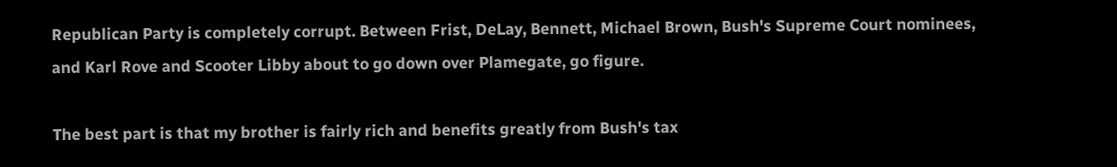Republican Party is completely corrupt. Between Frist, DeLay, Bennett, Michael Brown, Bush's Supreme Court nominees, and Karl Rove and Scooter Libby about to go down over Plamegate, go figure.

The best part is that my brother is fairly rich and benefits greatly from Bush's tax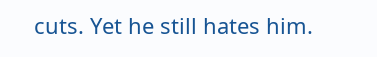cuts. Yet he still hates him.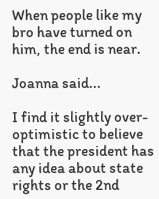When people like my bro have turned on him, the end is near.

Joanna said...

I find it slightly over-optimistic to believe that the president has any idea about state rights or the 2nd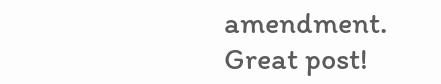amendment. Great post!